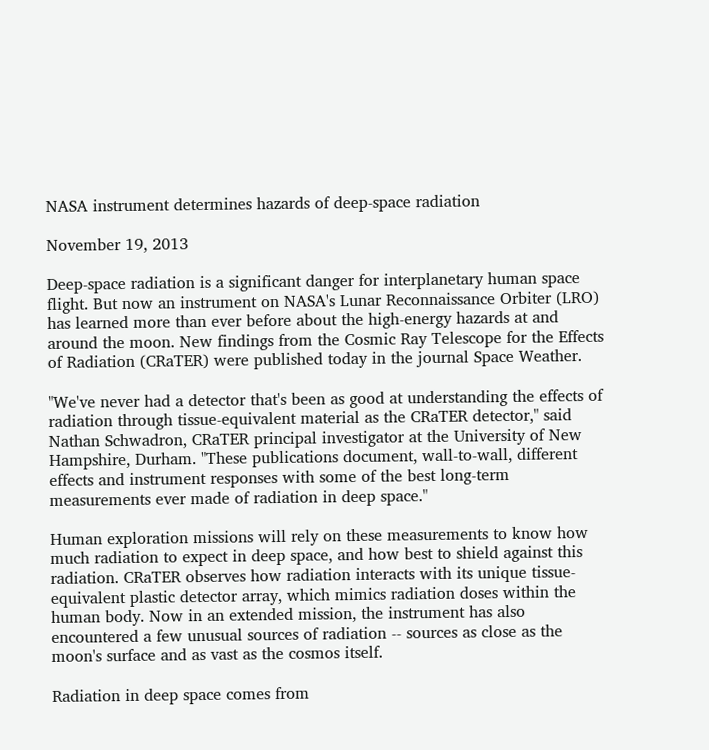NASA instrument determines hazards of deep-space radiation

November 19, 2013

Deep-space radiation is a significant danger for interplanetary human space flight. But now an instrument on NASA's Lunar Reconnaissance Orbiter (LRO) has learned more than ever before about the high-energy hazards at and around the moon. New findings from the Cosmic Ray Telescope for the Effects of Radiation (CRaTER) were published today in the journal Space Weather.

"We've never had a detector that's been as good at understanding the effects of radiation through tissue-equivalent material as the CRaTER detector," said Nathan Schwadron, CRaTER principal investigator at the University of New Hampshire, Durham. "These publications document, wall-to-wall, different effects and instrument responses with some of the best long-term measurements ever made of radiation in deep space."

Human exploration missions will rely on these measurements to know how much radiation to expect in deep space, and how best to shield against this radiation. CRaTER observes how radiation interacts with its unique tissue-equivalent plastic detector array, which mimics radiation doses within the human body. Now in an extended mission, the instrument has also encountered a few unusual sources of radiation -- sources as close as the moon's surface and as vast as the cosmos itself.

Radiation in deep space comes from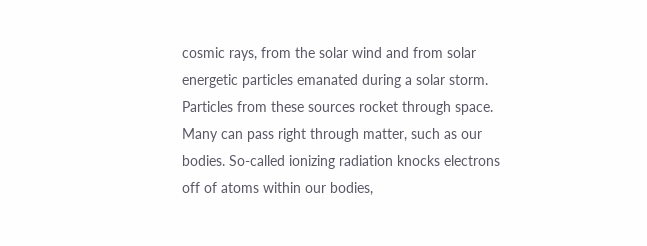cosmic rays, from the solar wind and from solar energetic particles emanated during a solar storm. Particles from these sources rocket through space. Many can pass right through matter, such as our bodies. So-called ionizing radiation knocks electrons off of atoms within our bodies,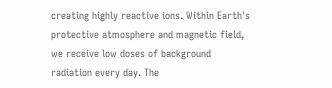creating highly reactive ions. Within Earth's protective atmosphere and magnetic field, we receive low doses of background radiation every day. The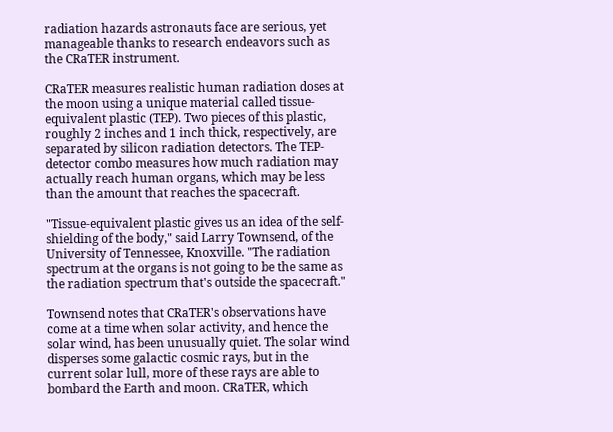radiation hazards astronauts face are serious, yet manageable thanks to research endeavors such as the CRaTER instrument.

CRaTER measures realistic human radiation doses at the moon using a unique material called tissue-equivalent plastic (TEP). Two pieces of this plastic, roughly 2 inches and 1 inch thick, respectively, are separated by silicon radiation detectors. The TEP-detector combo measures how much radiation may actually reach human organs, which may be less than the amount that reaches the spacecraft.

"Tissue-equivalent plastic gives us an idea of the self-shielding of the body," said Larry Townsend, of the University of Tennessee, Knoxville. "The radiation spectrum at the organs is not going to be the same as the radiation spectrum that's outside the spacecraft."

Townsend notes that CRaTER's observations have come at a time when solar activity, and hence the solar wind, has been unusually quiet. The solar wind disperses some galactic cosmic rays, but in the current solar lull, more of these rays are able to bombard the Earth and moon. CRaTER, which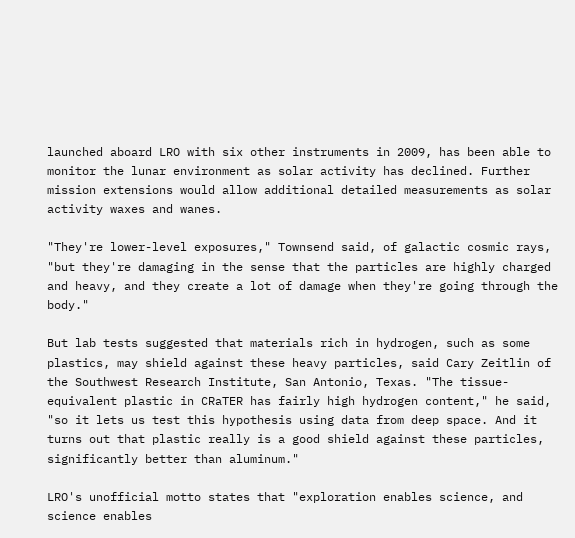launched aboard LRO with six other instruments in 2009, has been able to monitor the lunar environment as solar activity has declined. Further mission extensions would allow additional detailed measurements as solar activity waxes and wanes.

"They're lower-level exposures," Townsend said, of galactic cosmic rays, "but they're damaging in the sense that the particles are highly charged and heavy, and they create a lot of damage when they're going through the body."

But lab tests suggested that materials rich in hydrogen, such as some plastics, may shield against these heavy particles, said Cary Zeitlin of the Southwest Research Institute, San Antonio, Texas. "The tissue-equivalent plastic in CRaTER has fairly high hydrogen content," he said, "so it lets us test this hypothesis using data from deep space. And it turns out that plastic really is a good shield against these particles, significantly better than aluminum."

LRO's unofficial motto states that "exploration enables science, and science enables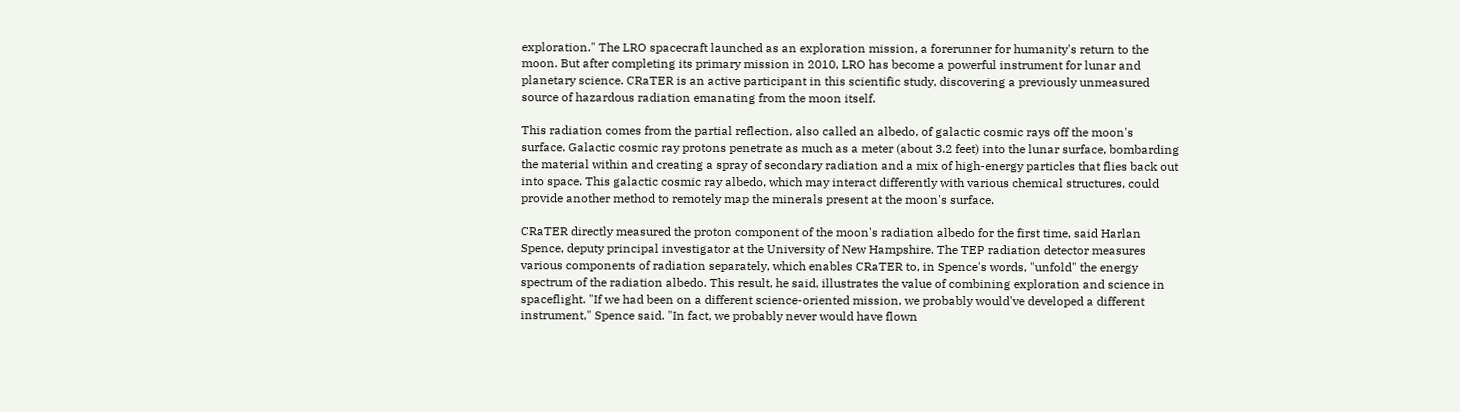exploration." The LRO spacecraft launched as an exploration mission, a forerunner for humanity's return to the moon. But after completing its primary mission in 2010, LRO has become a powerful instrument for lunar and planetary science. CRaTER is an active participant in this scientific study, discovering a previously unmeasured source of hazardous radiation emanating from the moon itself.

This radiation comes from the partial reflection, also called an albedo, of galactic cosmic rays off the moon's surface. Galactic cosmic ray protons penetrate as much as a meter (about 3.2 feet) into the lunar surface, bombarding the material within and creating a spray of secondary radiation and a mix of high-energy particles that flies back out into space. This galactic cosmic ray albedo, which may interact differently with various chemical structures, could provide another method to remotely map the minerals present at the moon's surface.

CRaTER directly measured the proton component of the moon's radiation albedo for the first time, said Harlan Spence, deputy principal investigator at the University of New Hampshire. The TEP radiation detector measures various components of radiation separately, which enables CRaTER to, in Spence's words, "unfold" the energy spectrum of the radiation albedo. This result, he said, illustrates the value of combining exploration and science in spaceflight. "If we had been on a different science-oriented mission, we probably would've developed a different instrument," Spence said. "In fact, we probably never would have flown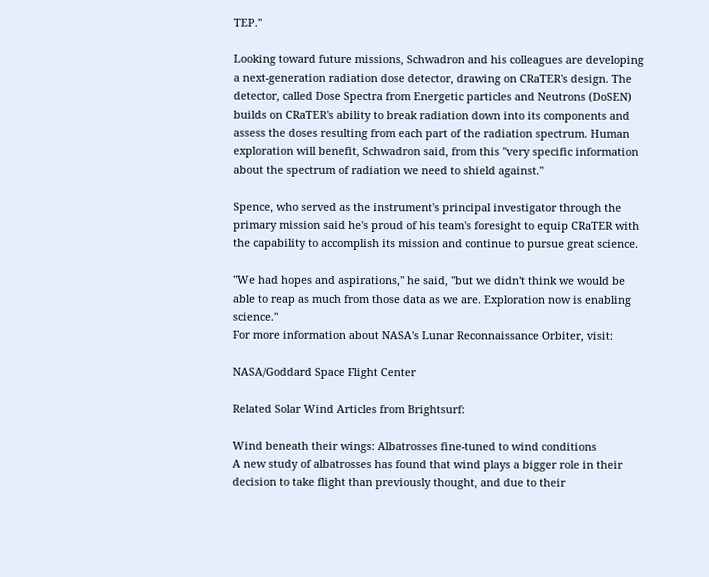TEP."

Looking toward future missions, Schwadron and his colleagues are developing a next-generation radiation dose detector, drawing on CRaTER's design. The detector, called Dose Spectra from Energetic particles and Neutrons (DoSEN) builds on CRaTER's ability to break radiation down into its components and assess the doses resulting from each part of the radiation spectrum. Human exploration will benefit, Schwadron said, from this "very specific information about the spectrum of radiation we need to shield against."

Spence, who served as the instrument's principal investigator through the primary mission said he's proud of his team's foresight to equip CRaTER with the capability to accomplish its mission and continue to pursue great science.

"We had hopes and aspirations," he said, "but we didn't think we would be able to reap as much from those data as we are. Exploration now is enabling science."
For more information about NASA's Lunar Reconnaissance Orbiter, visit:

NASA/Goddard Space Flight Center

Related Solar Wind Articles from Brightsurf:

Wind beneath their wings: Albatrosses fine-tuned to wind conditions
A new study of albatrosses has found that wind plays a bigger role in their decision to take flight than previously thought, and due to their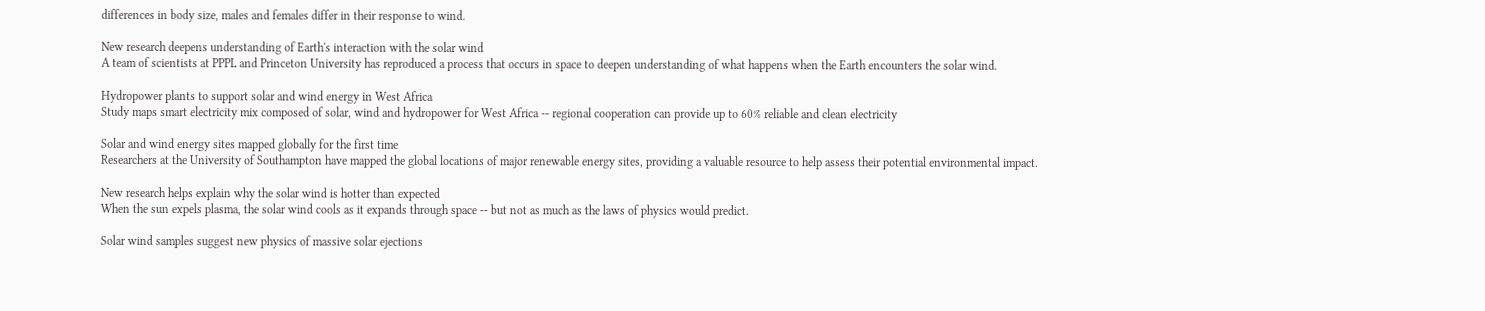differences in body size, males and females differ in their response to wind.

New research deepens understanding of Earth's interaction with the solar wind
A team of scientists at PPPL and Princeton University has reproduced a process that occurs in space to deepen understanding of what happens when the Earth encounters the solar wind.

Hydropower plants to support solar and wind energy in West Africa
Study maps smart electricity mix composed of solar, wind and hydropower for West Africa -- regional cooperation can provide up to 60% reliable and clean electricity

Solar and wind energy sites mapped globally for the first time
Researchers at the University of Southampton have mapped the global locations of major renewable energy sites, providing a valuable resource to help assess their potential environmental impact.

New research helps explain why the solar wind is hotter than expected
When the sun expels plasma, the solar wind cools as it expands through space -- but not as much as the laws of physics would predict.

Solar wind samples suggest new physics of massive solar ejections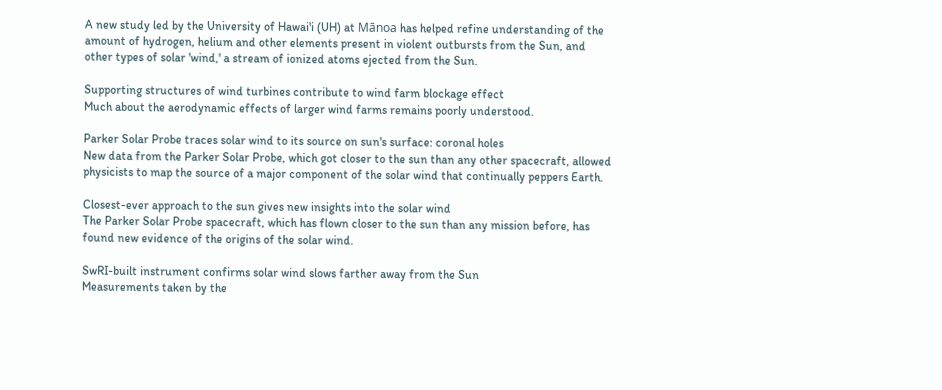A new study led by the University of Hawai'i (UH) at Mānoa has helped refine understanding of the amount of hydrogen, helium and other elements present in violent outbursts from the Sun, and other types of solar 'wind,' a stream of ionized atoms ejected from the Sun.

Supporting structures of wind turbines contribute to wind farm blockage effect
Much about the aerodynamic effects of larger wind farms remains poorly understood.

Parker Solar Probe traces solar wind to its source on sun's surface: coronal holes
New data from the Parker Solar Probe, which got closer to the sun than any other spacecraft, allowed physicists to map the source of a major component of the solar wind that continually peppers Earth.

Closest-ever approach to the sun gives new insights into the solar wind
The Parker Solar Probe spacecraft, which has flown closer to the sun than any mission before, has found new evidence of the origins of the solar wind.

SwRI-built instrument confirms solar wind slows farther away from the Sun
Measurements taken by the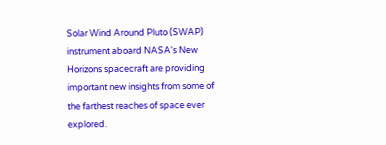Solar Wind Around Pluto (SWAP) instrument aboard NASA's New Horizons spacecraft are providing important new insights from some of the farthest reaches of space ever explored.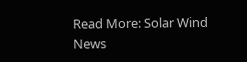Read More: Solar Wind News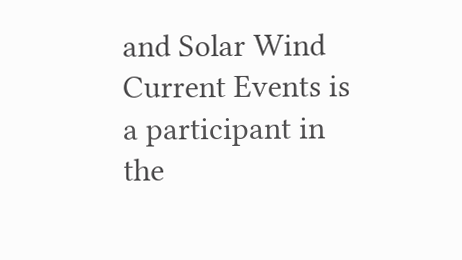and Solar Wind Current Events is a participant in the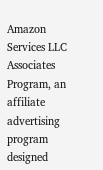Amazon Services LLC Associates Program, an affiliate advertising program designed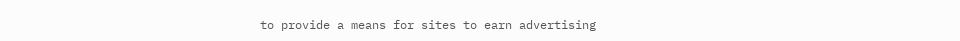to provide a means for sites to earn advertising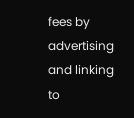fees by advertising and linking to